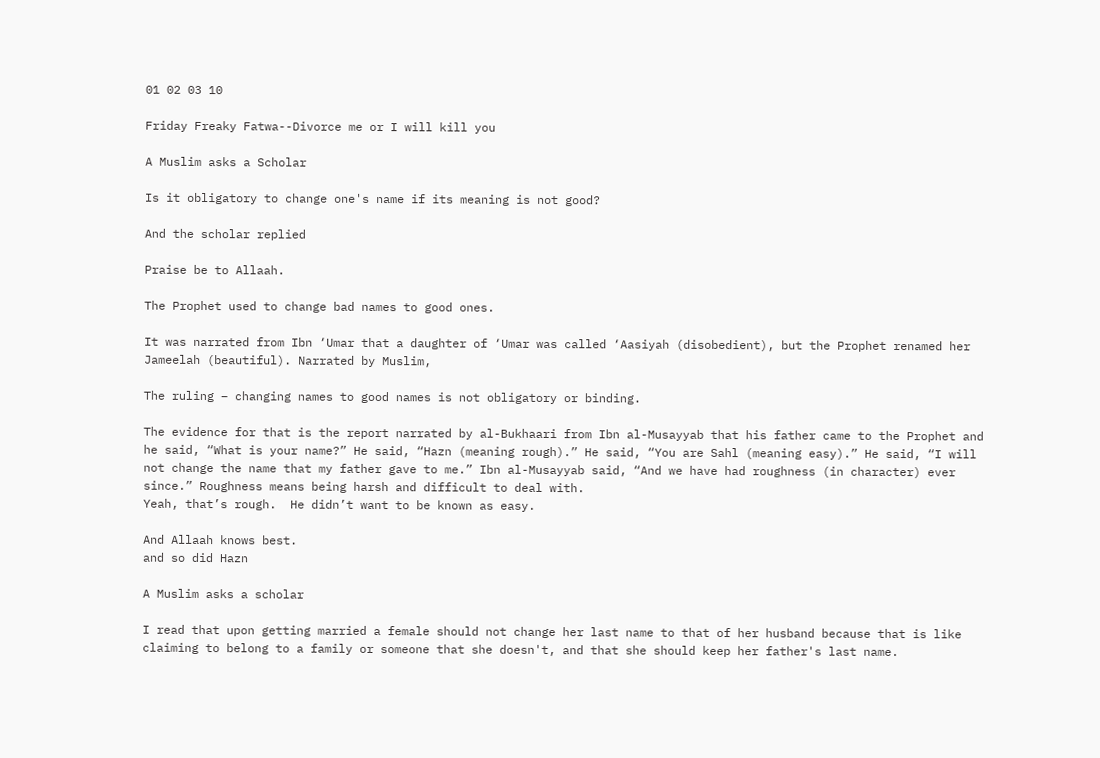01 02 03 10

Friday Freaky Fatwa--Divorce me or I will kill you

A Muslim asks a Scholar

Is it obligatory to change one's name if its meaning is not good?

And the scholar replied

Praise be to Allaah.

The Prophet used to change bad names to good ones.

It was narrated from Ibn ‘Umar that a daughter of ‘Umar was called ‘Aasiyah (disobedient), but the Prophet renamed her Jameelah (beautiful). Narrated by Muslim,

The ruling – changing names to good names is not obligatory or binding.

The evidence for that is the report narrated by al-Bukhaari from Ibn al-Musayyab that his father came to the Prophet and he said, “What is your name?” He said, “Hazn (meaning rough).” He said, “You are Sahl (meaning easy).” He said, “I will not change the name that my father gave to me.” Ibn al-Musayyab said, “And we have had roughness (in character) ever since.” Roughness means being harsh and difficult to deal with.
Yeah, that’s rough.  He didn’t want to be known as easy.

And Allaah knows best.
and so did Hazn

A Muslim asks a scholar

I read that upon getting married a female should not change her last name to that of her husband because that is like claiming to belong to a family or someone that she doesn't, and that she should keep her father's last name.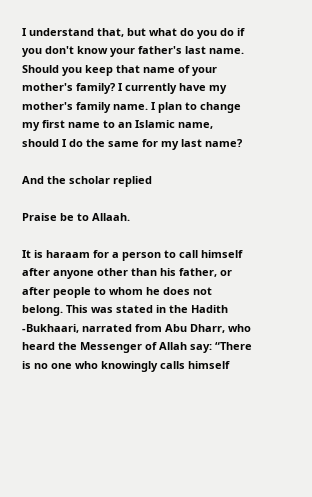I understand that, but what do you do if you don't know your father's last name. Should you keep that name of your mother's family? I currently have my mother's family name. I plan to change my first name to an Islamic name, should I do the same for my last name?

And the scholar replied

Praise be to Allaah.

It is haraam for a person to call himself after anyone other than his father, or after people to whom he does not belong. This was stated in the Hadith -Bukhaari, narrated from Abu Dharr, who heard the Messenger of Allah say: “There is no one who knowingly calls himself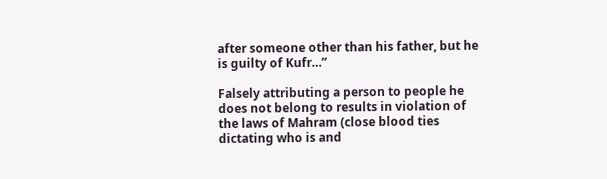after someone other than his father, but he is guilty of Kufr…”

Falsely attributing a person to people he does not belong to results in violation of the laws of Mahram (close blood ties dictating who is and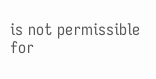is not permissible for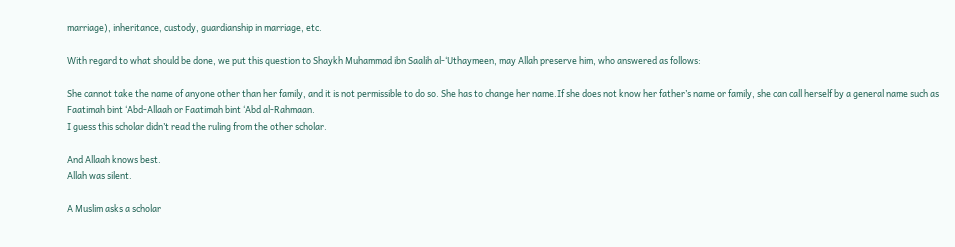marriage), inheritance, custody, guardianship in marriage, etc.

With regard to what should be done, we put this question to Shaykh Muhammad ibn Saalih al-‘Uthaymeen, may Allah preserve him, who answered as follows:

She cannot take the name of anyone other than her family, and it is not permissible to do so. She has to change her name.If she does not know her father’s name or family, she can call herself by a general name such as Faatimah bint ‘Abd-Allaah or Faatimah bint ‘Abd al-Rahmaan.
I guess this scholar didn’t read the ruling from the other scholar.

And Allaah knows best.
Allah was silent.

A Muslim asks a scholar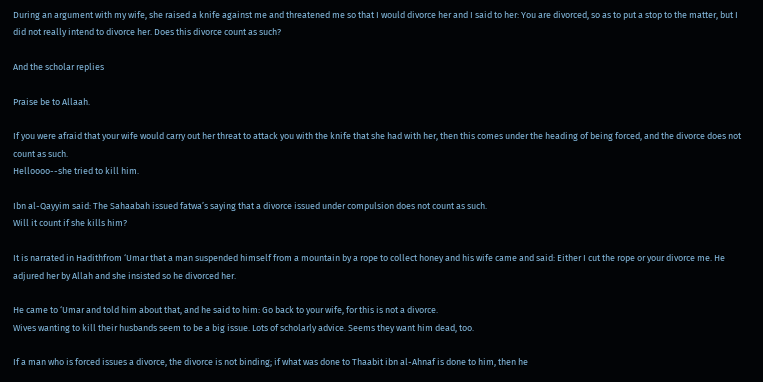During an argument with my wife, she raised a knife against me and threatened me so that I would divorce her and I said to her: You are divorced, so as to put a stop to the matter, but I did not really intend to divorce her. Does this divorce count as such?

And the scholar replies

Praise be to Allaah.

If you were afraid that your wife would carry out her threat to attack you with the knife that she had with her, then this comes under the heading of being forced, and the divorce does not count as such.
Helloooo--she tried to kill him.

Ibn al-Qayyim said: The Sahaabah issued fatwa’s saying that a divorce issued under compulsion does not count as such.
Will it count if she kills him?

It is narrated in Hadithfrom ‘Umar that a man suspended himself from a mountain by a rope to collect honey and his wife came and said: Either I cut the rope or your divorce me. He adjured her by Allah and she insisted so he divorced her.

He came to ‘Umar and told him about that, and he said to him: Go back to your wife, for this is not a divorce.
Wives wanting to kill their husbands seem to be a big issue. Lots of scholarly advice. Seems they want him dead, too.

If a man who is forced issues a divorce, the divorce is not binding; if what was done to Thaabit ibn al-Ahnaf is done to him, then he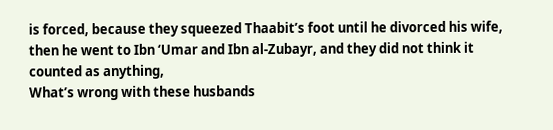is forced, because they squeezed Thaabit’s foot until he divorced his wife, then he went to Ibn ‘Umar and Ibn al-Zubayr, and they did not think it counted as anything,
What’s wrong with these husbands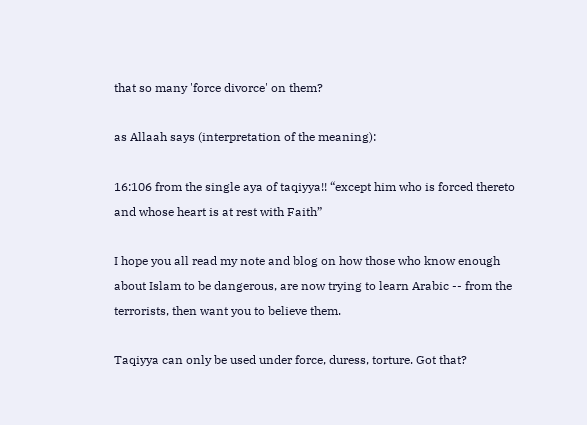that so many 'force divorce' on them?

as Allaah says (interpretation of the meaning):

16:106 from the single aya of taqiyya!! “except him who is forced thereto and whose heart is at rest with Faith”

I hope you all read my note and blog on how those who know enough about Islam to be dangerous, are now trying to learn Arabic -- from the terrorists, then want you to believe them.

Taqiyya can only be used under force, duress, torture. Got that?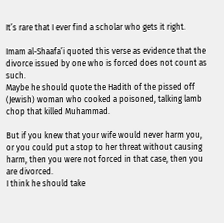It’s rare that I ever find a scholar who gets it right.

Imam al-Shaafa’i quoted this verse as evidence that the divorce issued by one who is forced does not count as such.
Maybe he should quote the Hadith of the pissed off (Jewish) woman who cooked a poisoned, talking lamb chop that killed Muhammad.

But if you knew that your wife would never harm you, or you could put a stop to her threat without causing harm, then you were not forced in that case, then you are divorced.
I think he should take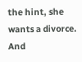the hint, she wants a divorce.
And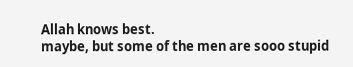Allah knows best.
maybe, but some of the men are sooo stupid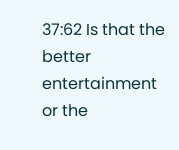37:62 Is that the better entertainment or the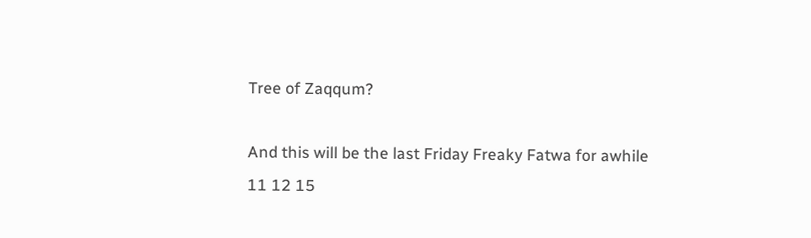Tree of Zaqqum?

And this will be the last Friday Freaky Fatwa for awhile
11 12 15